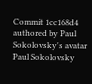Commit 1cc168d4 authored by Paul Sokolovsky's avatar Paul Sokolovsky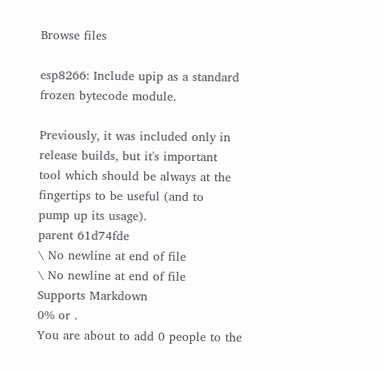Browse files

esp8266: Include upip as a standard frozen bytecode module.

Previously, it was included only in release builds, but it's important
tool which should be always at the fingertips to be useful (and to
pump up its usage).
parent 61d74fde
\ No newline at end of file
\ No newline at end of file
Supports Markdown
0% or .
You are about to add 0 people to the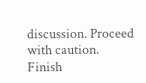discussion. Proceed with caution.
Finish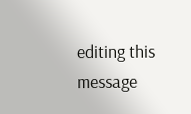editing this message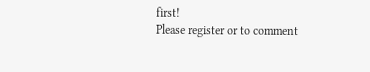first!
Please register or to comment